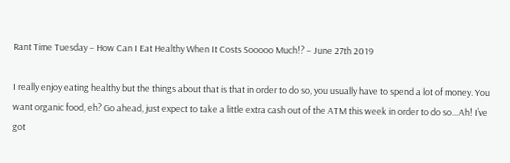Rant Time Tuesday – How Can I Eat Healthy When It Costs Sooooo Much!? – June 27th 2019

I really enjoy eating healthy but the things about that is that in order to do so, you usually have to spend a lot of money. You want organic food, eh? Go ahead, just expect to take a little extra cash out of the ATM this week in order to do so…Ah! I’ve got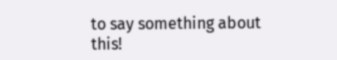to say something about this!